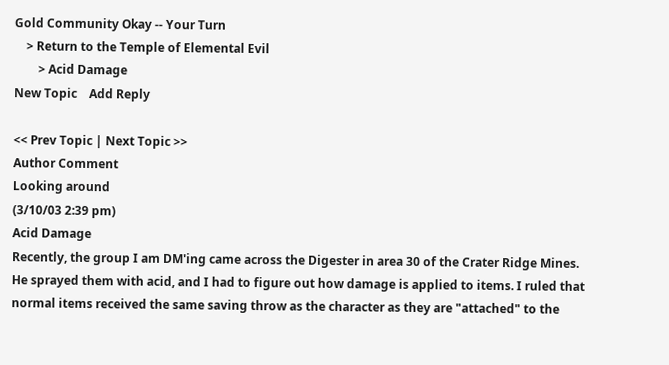Gold Community Okay -- Your Turn
    > Return to the Temple of Elemental Evil
        > Acid Damage
New Topic    Add Reply

<< Prev Topic | Next Topic >>
Author Comment
Looking around
(3/10/03 2:39 pm)
Acid Damage
Recently, the group I am DM'ing came across the Digester in area 30 of the Crater Ridge Mines. He sprayed them with acid, and I had to figure out how damage is applied to items. I ruled that normal items received the same saving throw as the character as they are "attached" to the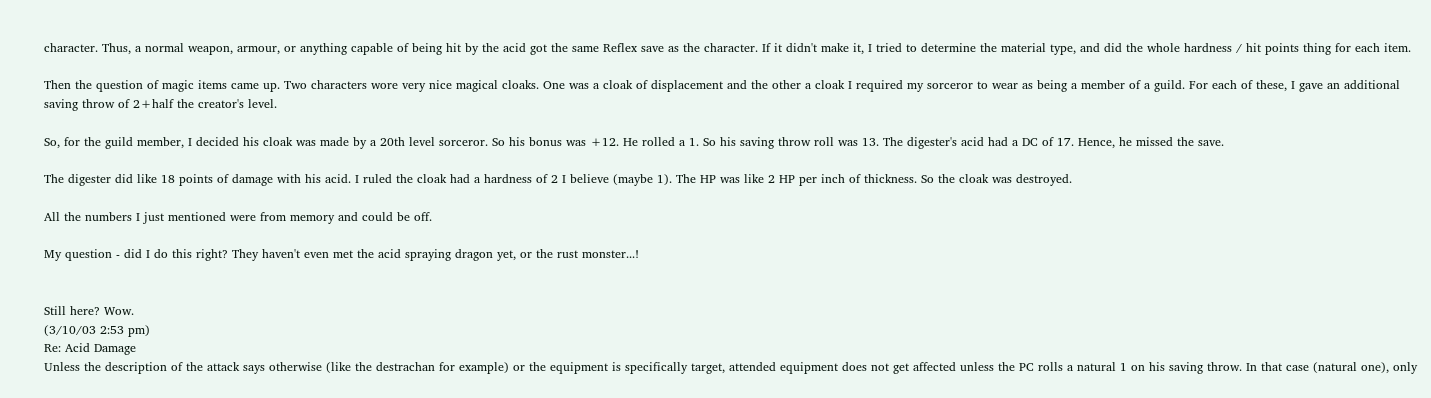character. Thus, a normal weapon, armour, or anything capable of being hit by the acid got the same Reflex save as the character. If it didn't make it, I tried to determine the material type, and did the whole hardness / hit points thing for each item.

Then the question of magic items came up. Two characters wore very nice magical cloaks. One was a cloak of displacement and the other a cloak I required my sorceror to wear as being a member of a guild. For each of these, I gave an additional saving throw of 2+half the creator's level.

So, for the guild member, I decided his cloak was made by a 20th level sorceror. So his bonus was +12. He rolled a 1. So his saving throw roll was 13. The digester's acid had a DC of 17. Hence, he missed the save.

The digester did like 18 points of damage with his acid. I ruled the cloak had a hardness of 2 I believe (maybe 1). The HP was like 2 HP per inch of thickness. So the cloak was destroyed.

All the numbers I just mentioned were from memory and could be off.

My question - did I do this right? They haven't even met the acid spraying dragon yet, or the rust monster...!


Still here? Wow.
(3/10/03 2:53 pm)
Re: Acid Damage
Unless the description of the attack says otherwise (like the destrachan for example) or the equipment is specifically target, attended equipment does not get affected unless the PC rolls a natural 1 on his saving throw. In that case (natural one), only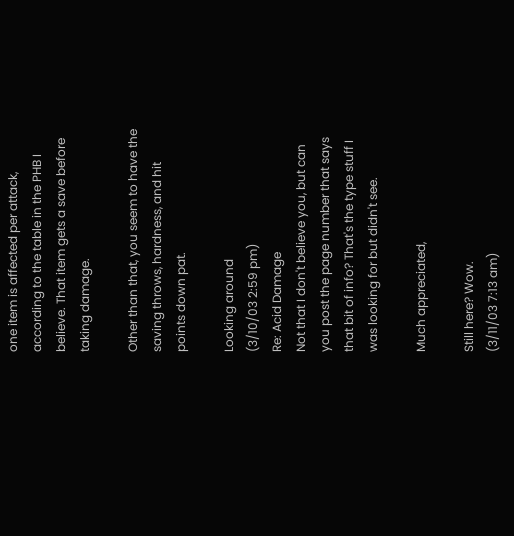one item is affected per attack, according to the table in the PHB I believe. That item gets a save before taking damage.

Other than that, you seem to have the saving throws, hardness, and hit points down pat.

Looking around
(3/10/03 2:59 pm)
Re: Acid Damage
Not that I don't believe you, but can you post the page number that says that bit of info? That's the type stuff I was looking for but didn't see.

Much appreciated,

Still here? Wow.
(3/11/03 7:13 am)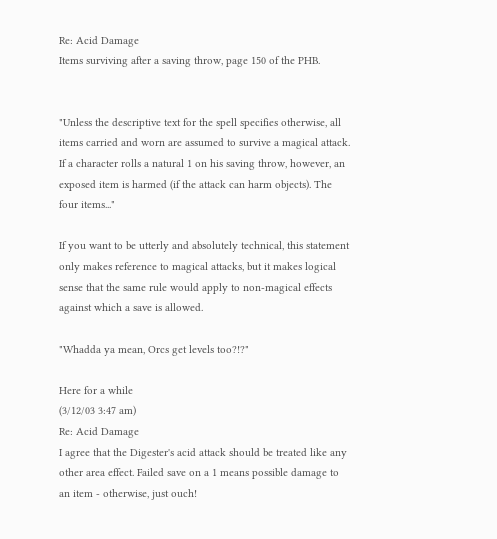Re: Acid Damage
Items surviving after a saving throw, page 150 of the PHB.


"Unless the descriptive text for the spell specifies otherwise, all items carried and worn are assumed to survive a magical attack. If a character rolls a natural 1 on his saving throw, however, an exposed item is harmed (if the attack can harm objects). The four items..."

If you want to be utterly and absolutely technical, this statement only makes reference to magical attacks, but it makes logical sense that the same rule would apply to non-magical effects against which a save is allowed.

"Whadda ya mean, Orcs get levels too?!?"

Here for a while
(3/12/03 3:47 am)
Re: Acid Damage
I agree that the Digester's acid attack should be treated like any other area effect. Failed save on a 1 means possible damage to an item - otherwise, just ouch!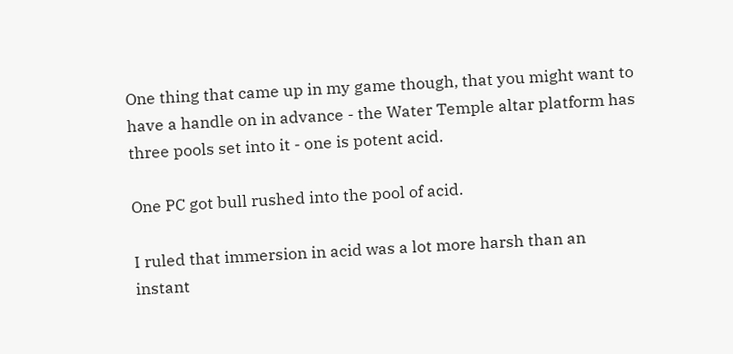One thing that came up in my game though, that you might want to have a handle on in advance - the Water Temple altar platform has three pools set into it - one is potent acid.

One PC got bull rushed into the pool of acid.

I ruled that immersion in acid was a lot more harsh than an instant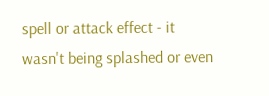spell or attack effect - it wasn't being splashed or even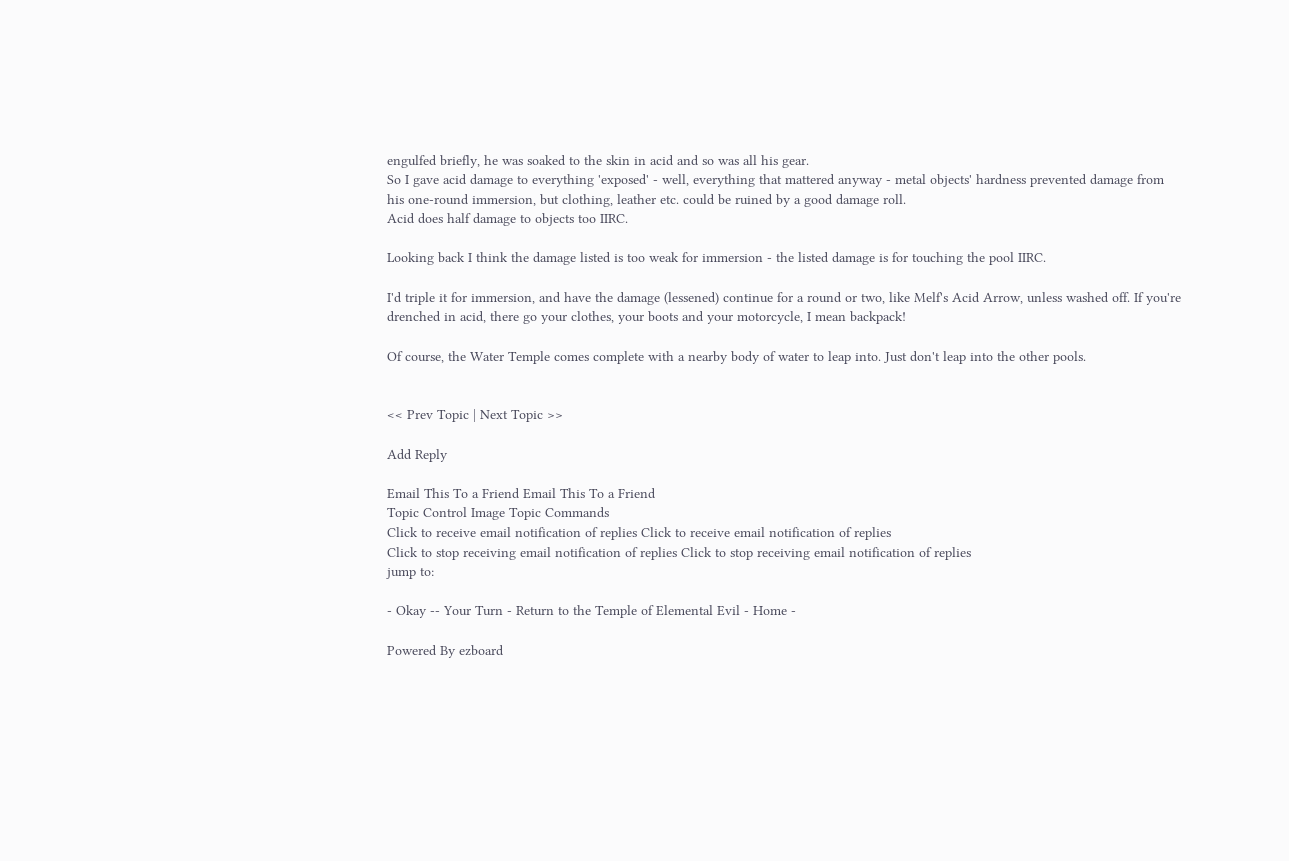engulfed briefly, he was soaked to the skin in acid and so was all his gear.
So I gave acid damage to everything 'exposed' - well, everything that mattered anyway - metal objects' hardness prevented damage from his one-round immersion, but clothing, leather etc. could be ruined by a good damage roll.
Acid does half damage to objects too IIRC.

Looking back I think the damage listed is too weak for immersion - the listed damage is for touching the pool IIRC.

I'd triple it for immersion, and have the damage (lessened) continue for a round or two, like Melf's Acid Arrow, unless washed off. If you're drenched in acid, there go your clothes, your boots and your motorcycle, I mean backpack!

Of course, the Water Temple comes complete with a nearby body of water to leap into. Just don't leap into the other pools.


<< Prev Topic | Next Topic >>

Add Reply

Email This To a Friend Email This To a Friend
Topic Control Image Topic Commands
Click to receive email notification of replies Click to receive email notification of replies
Click to stop receiving email notification of replies Click to stop receiving email notification of replies
jump to:

- Okay -- Your Turn - Return to the Temple of Elemental Evil - Home -

Powered By ezboard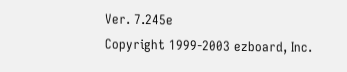Ver. 7.245e
Copyright 1999-2003 ezboard, Inc.